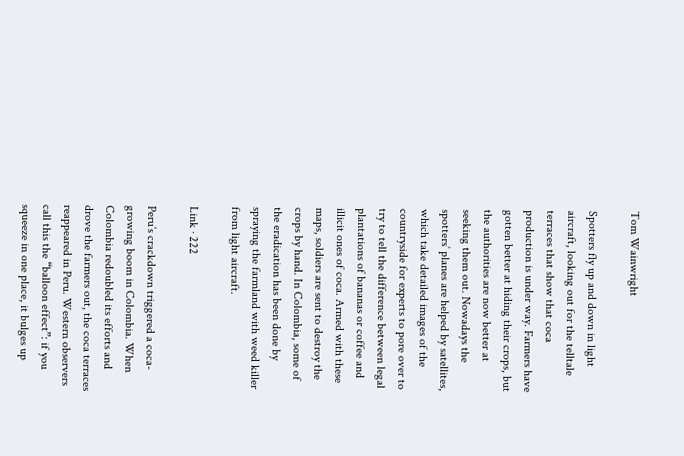Tom Wainwright

Spotters fly up and down in light aircraft, looking out for the telltale terraces that show that coca production is under way. Farmers have gotten better at hiding their crops, but the authorities are now better at seeking them out. Nowadays the spotters’ planes are helped by satellites, which take detailed images of the countryside for experts to pore over to try to tell the difference between legal plantations of bananas or coffee and illicit ones of coca. Armed with these maps, soldiers are sent to destroy the crops by hand. In Colombia, some of the eradication has been done by spraying the farmland with weed killer from light aircraft.

Link · 222

Peru’s crackdown triggered a coca-growing boom in Colombia. When Colombia redoubled its efforts and drove the farmers out, the coca terraces reappeared in Peru. Western observers call this the “balloon effect”: if you squeeze in one place, it bulges up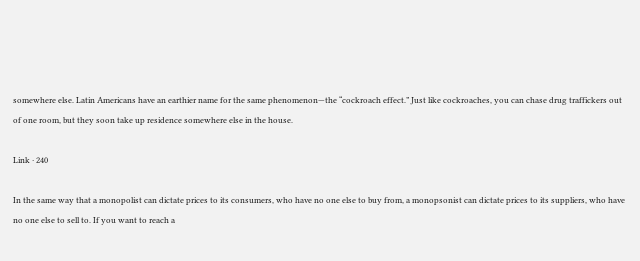somewhere else. Latin Americans have an earthier name for the same phenomenon—the “cockroach effect.” Just like cockroaches, you can chase drug traffickers out of one room, but they soon take up residence somewhere else in the house.

Link · 240

In the same way that a monopolist can dictate prices to its consumers, who have no one else to buy from, a monopsonist can dictate prices to its suppliers, who have no one else to sell to. If you want to reach a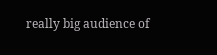really big audience of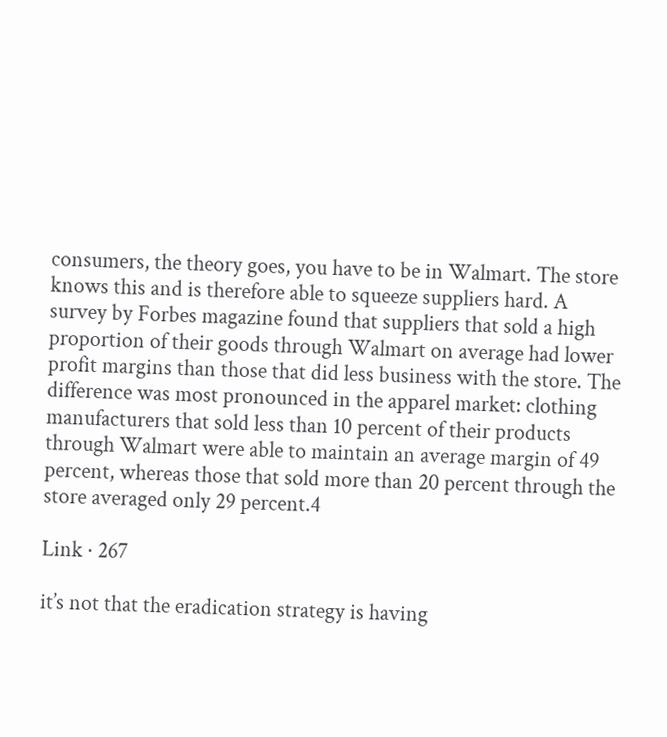consumers, the theory goes, you have to be in Walmart. The store knows this and is therefore able to squeeze suppliers hard. A survey by Forbes magazine found that suppliers that sold a high proportion of their goods through Walmart on average had lower profit margins than those that did less business with the store. The difference was most pronounced in the apparel market: clothing manufacturers that sold less than 10 percent of their products through Walmart were able to maintain an average margin of 49 percent, whereas those that sold more than 20 percent through the store averaged only 29 percent.4

Link · 267

it’s not that the eradication strategy is having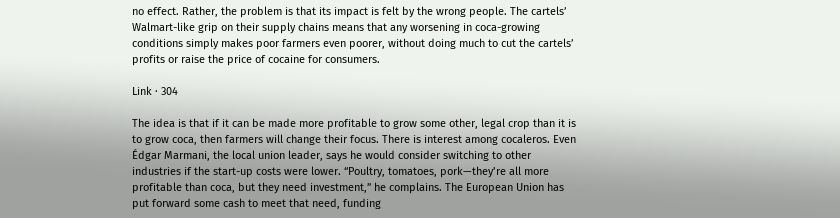no effect. Rather, the problem is that its impact is felt by the wrong people. The cartels’ Walmart-like grip on their supply chains means that any worsening in coca-growing conditions simply makes poor farmers even poorer, without doing much to cut the cartels’ profits or raise the price of cocaine for consumers.

Link · 304

The idea is that if it can be made more profitable to grow some other, legal crop than it is to grow coca, then farmers will change their focus. There is interest among cocaleros. Even Édgar Marmani, the local union leader, says he would consider switching to other industries if the start-up costs were lower. “Poultry, tomatoes, pork—they’re all more profitable than coca, but they need investment,” he complains. The European Union has put forward some cash to meet that need, funding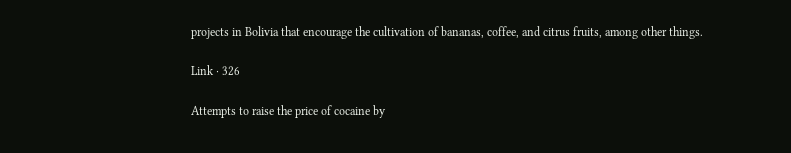projects in Bolivia that encourage the cultivation of bananas, coffee, and citrus fruits, among other things.

Link · 326

Attempts to raise the price of cocaine by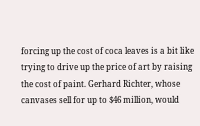forcing up the cost of coca leaves is a bit like trying to drive up the price of art by raising the cost of paint. Gerhard Richter, whose canvases sell for up to $46 million, would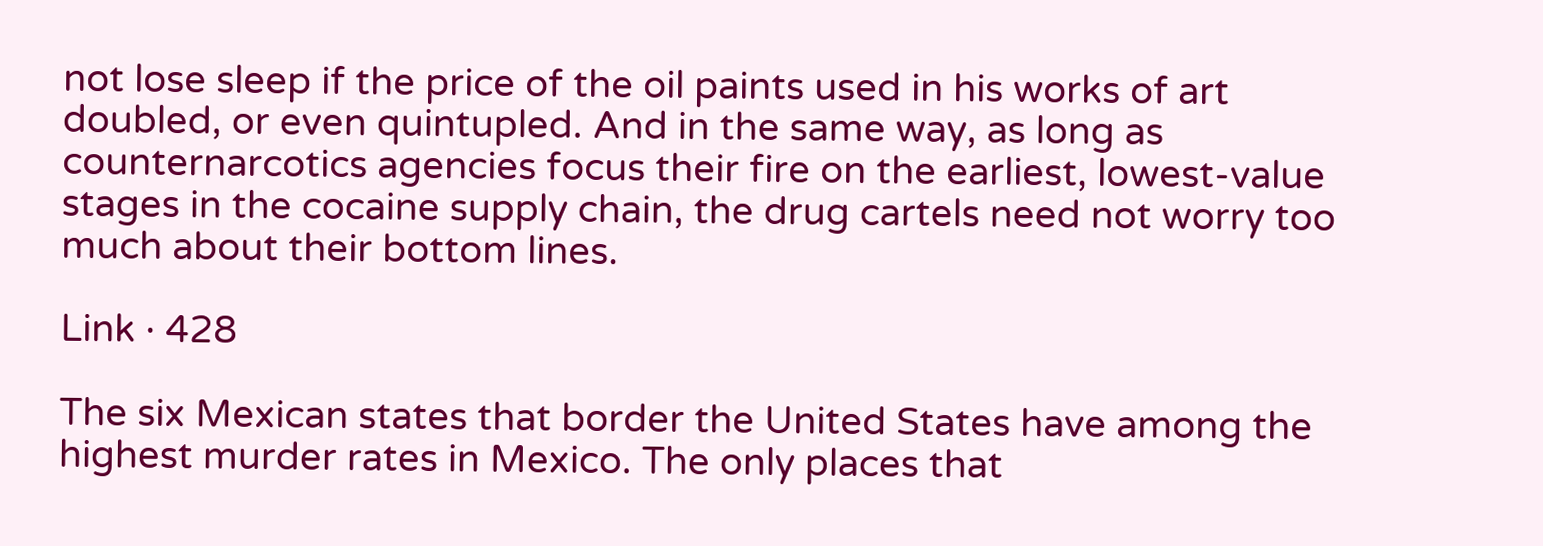not lose sleep if the price of the oil paints used in his works of art doubled, or even quintupled. And in the same way, as long as counternarcotics agencies focus their fire on the earliest, lowest-value stages in the cocaine supply chain, the drug cartels need not worry too much about their bottom lines.

Link · 428

The six Mexican states that border the United States have among the highest murder rates in Mexico. The only places that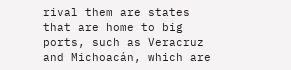rival them are states that are home to big ports, such as Veracruz and Michoacán, which are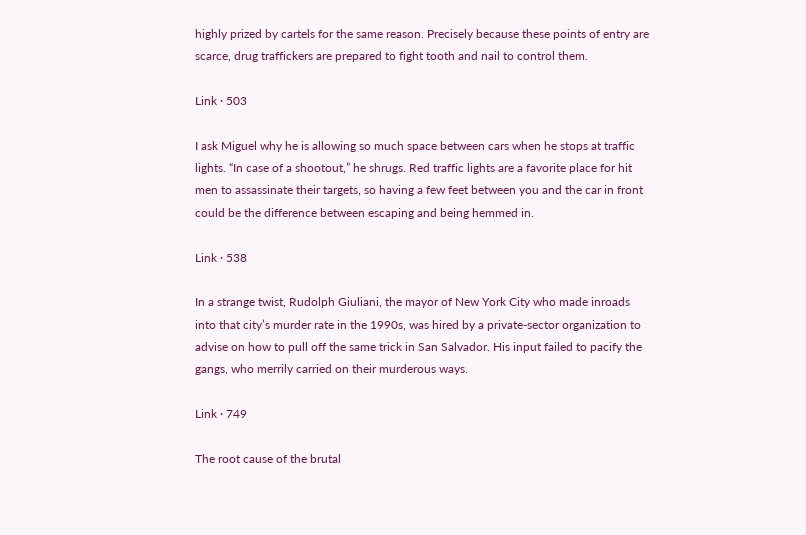highly prized by cartels for the same reason. Precisely because these points of entry are scarce, drug traffickers are prepared to fight tooth and nail to control them.

Link · 503

I ask Miguel why he is allowing so much space between cars when he stops at traffic lights. “In case of a shootout,” he shrugs. Red traffic lights are a favorite place for hit men to assassinate their targets, so having a few feet between you and the car in front could be the difference between escaping and being hemmed in.

Link · 538

In a strange twist, Rudolph Giuliani, the mayor of New York City who made inroads into that city’s murder rate in the 1990s, was hired by a private-sector organization to advise on how to pull off the same trick in San Salvador. His input failed to pacify the gangs, who merrily carried on their murderous ways.

Link · 749

The root cause of the brutal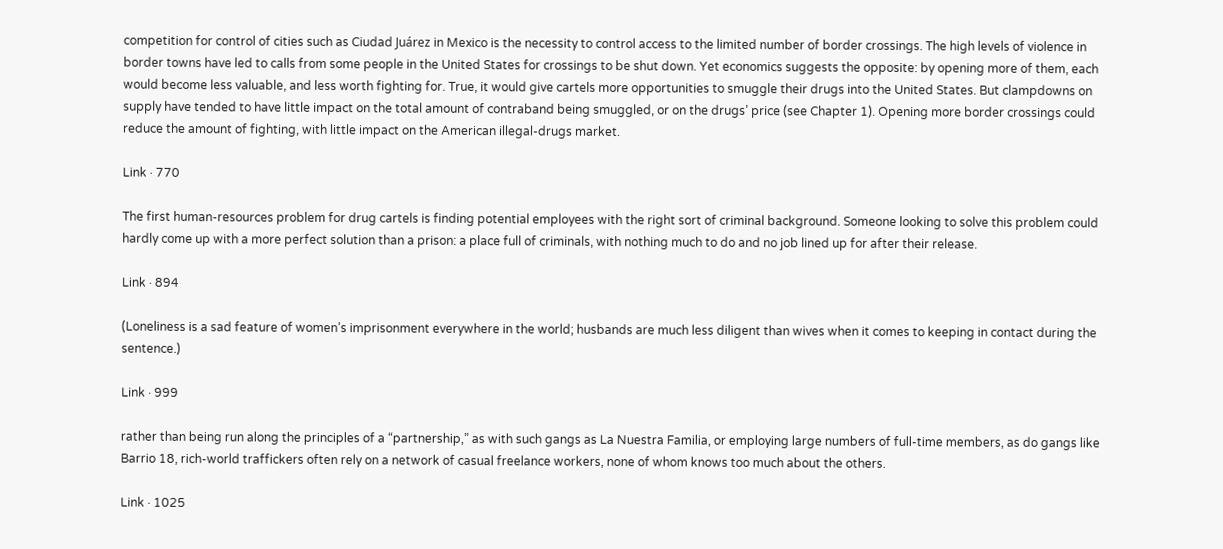competition for control of cities such as Ciudad Juárez in Mexico is the necessity to control access to the limited number of border crossings. The high levels of violence in border towns have led to calls from some people in the United States for crossings to be shut down. Yet economics suggests the opposite: by opening more of them, each would become less valuable, and less worth fighting for. True, it would give cartels more opportunities to smuggle their drugs into the United States. But clampdowns on supply have tended to have little impact on the total amount of contraband being smuggled, or on the drugs’ price (see Chapter 1). Opening more border crossings could reduce the amount of fighting, with little impact on the American illegal-drugs market.

Link · 770

The first human-resources problem for drug cartels is finding potential employees with the right sort of criminal background. Someone looking to solve this problem could hardly come up with a more perfect solution than a prison: a place full of criminals, with nothing much to do and no job lined up for after their release.

Link · 894

(Loneliness is a sad feature of women’s imprisonment everywhere in the world; husbands are much less diligent than wives when it comes to keeping in contact during the sentence.)

Link · 999

rather than being run along the principles of a “partnership,” as with such gangs as La Nuestra Familia, or employing large numbers of full-time members, as do gangs like Barrio 18, rich-world traffickers often rely on a network of casual freelance workers, none of whom knows too much about the others.

Link · 1025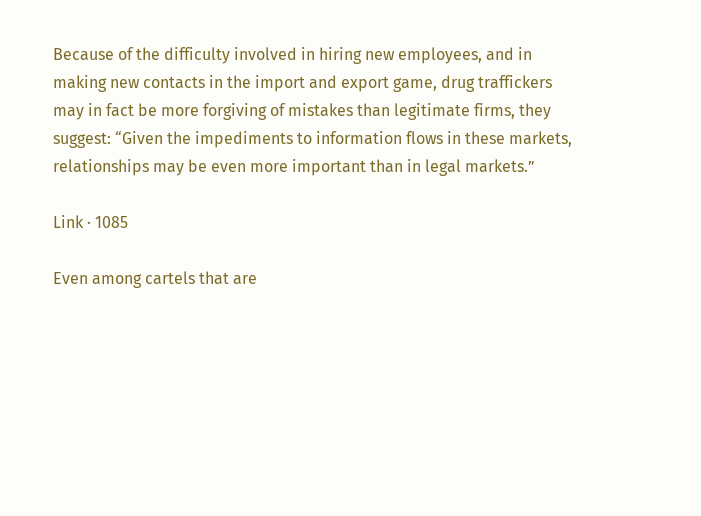Because of the difficulty involved in hiring new employees, and in making new contacts in the import and export game, drug traffickers may in fact be more forgiving of mistakes than legitimate firms, they suggest: “Given the impediments to information flows in these markets, relationships may be even more important than in legal markets.”

Link · 1085

Even among cartels that are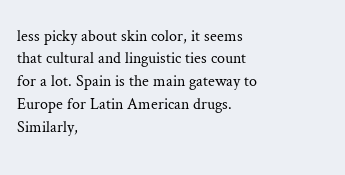less picky about skin color, it seems that cultural and linguistic ties count for a lot. Spain is the main gateway to Europe for Latin American drugs. Similarly,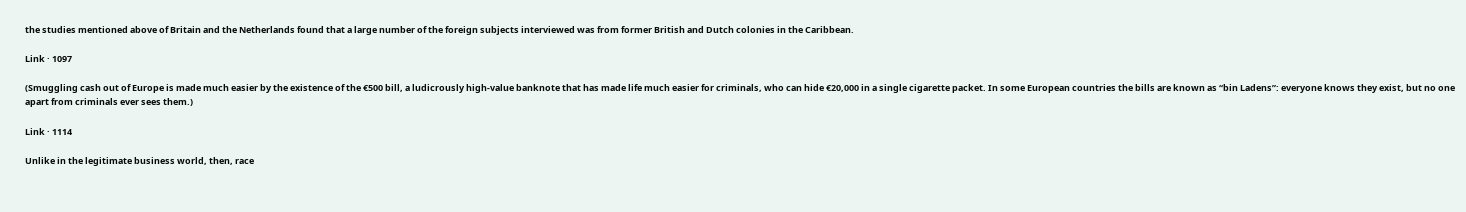the studies mentioned above of Britain and the Netherlands found that a large number of the foreign subjects interviewed was from former British and Dutch colonies in the Caribbean.

Link · 1097

(Smuggling cash out of Europe is made much easier by the existence of the €500 bill, a ludicrously high-value banknote that has made life much easier for criminals, who can hide €20,000 in a single cigarette packet. In some European countries the bills are known as “bin Ladens”: everyone knows they exist, but no one apart from criminals ever sees them.)

Link · 1114

Unlike in the legitimate business world, then, race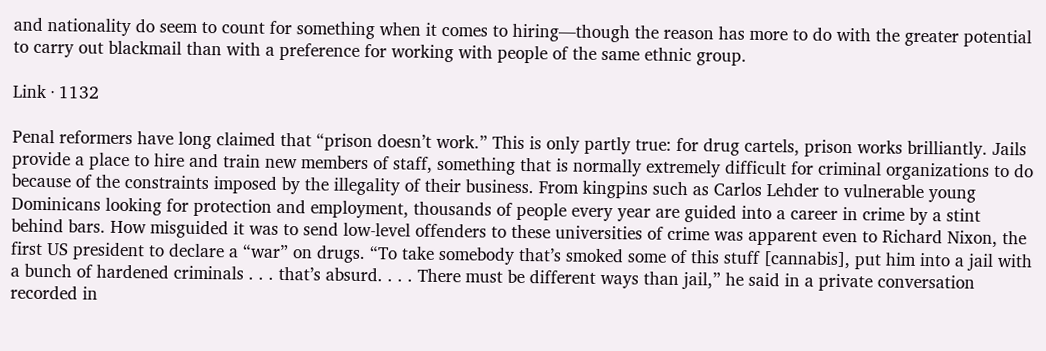and nationality do seem to count for something when it comes to hiring—though the reason has more to do with the greater potential to carry out blackmail than with a preference for working with people of the same ethnic group.

Link · 1132

Penal reformers have long claimed that “prison doesn’t work.” This is only partly true: for drug cartels, prison works brilliantly. Jails provide a place to hire and train new members of staff, something that is normally extremely difficult for criminal organizations to do because of the constraints imposed by the illegality of their business. From kingpins such as Carlos Lehder to vulnerable young Dominicans looking for protection and employment, thousands of people every year are guided into a career in crime by a stint behind bars. How misguided it was to send low-level offenders to these universities of crime was apparent even to Richard Nixon, the first US president to declare a “war” on drugs. “To take somebody that’s smoked some of this stuff [cannabis], put him into a jail with a bunch of hardened criminals . . . that’s absurd. . . . There must be different ways than jail,” he said in a private conversation recorded in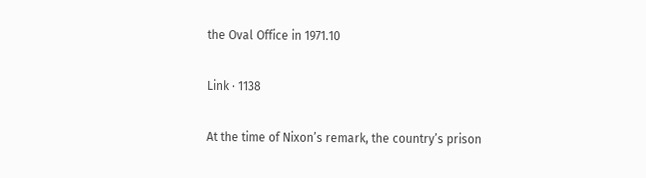the Oval Office in 1971.10

Link · 1138

At the time of Nixon’s remark, the country’s prison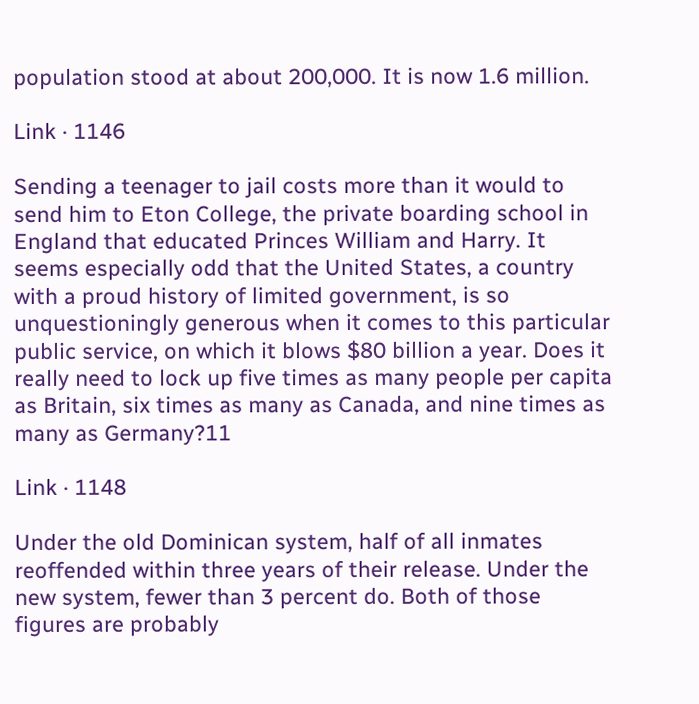population stood at about 200,000. It is now 1.6 million.

Link · 1146

Sending a teenager to jail costs more than it would to send him to Eton College, the private boarding school in England that educated Princes William and Harry. It seems especially odd that the United States, a country with a proud history of limited government, is so unquestioningly generous when it comes to this particular public service, on which it blows $80 billion a year. Does it really need to lock up five times as many people per capita as Britain, six times as many as Canada, and nine times as many as Germany?11

Link · 1148

Under the old Dominican system, half of all inmates reoffended within three years of their release. Under the new system, fewer than 3 percent do. Both of those figures are probably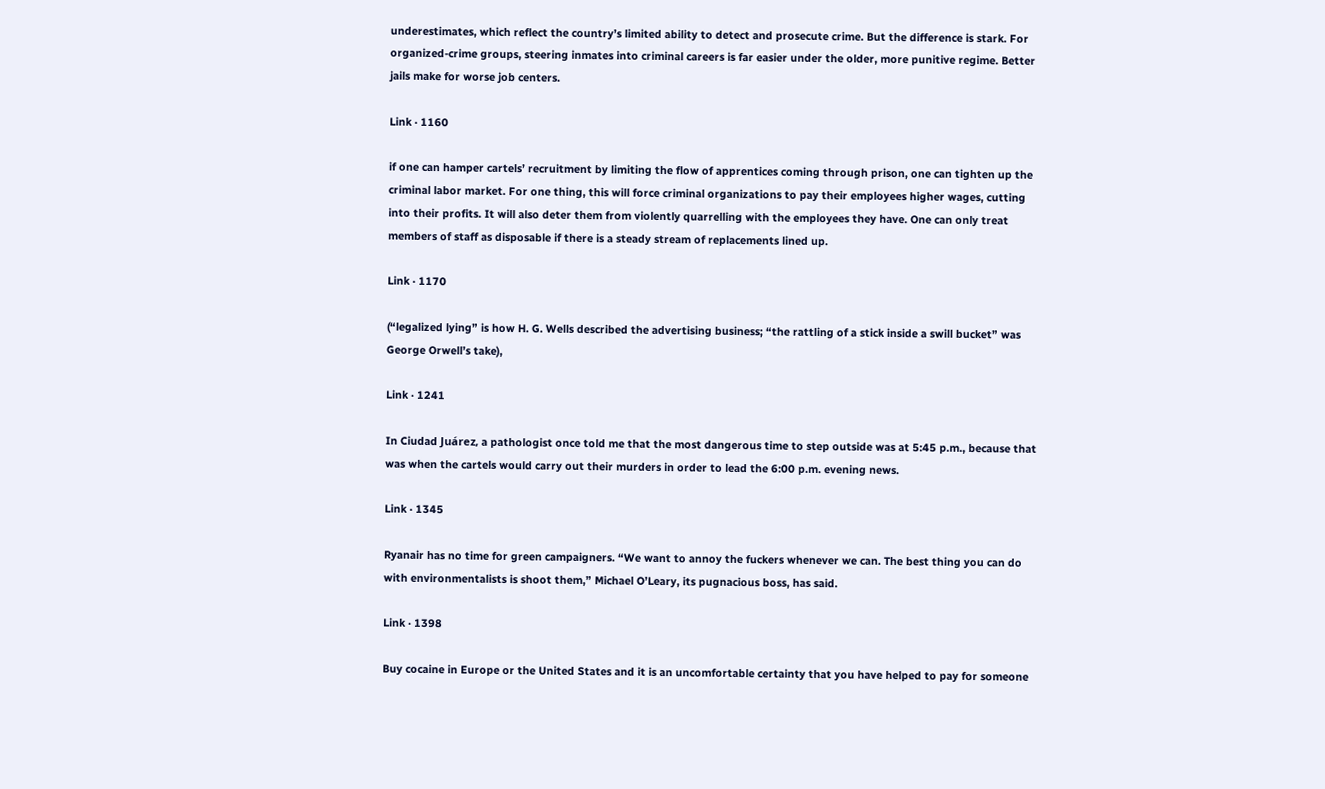underestimates, which reflect the country’s limited ability to detect and prosecute crime. But the difference is stark. For organized-crime groups, steering inmates into criminal careers is far easier under the older, more punitive regime. Better jails make for worse job centers.

Link · 1160

if one can hamper cartels’ recruitment by limiting the flow of apprentices coming through prison, one can tighten up the criminal labor market. For one thing, this will force criminal organizations to pay their employees higher wages, cutting into their profits. It will also deter them from violently quarrelling with the employees they have. One can only treat members of staff as disposable if there is a steady stream of replacements lined up.

Link · 1170

(“legalized lying” is how H. G. Wells described the advertising business; “the rattling of a stick inside a swill bucket” was George Orwell’s take),

Link · 1241

In Ciudad Juárez, a pathologist once told me that the most dangerous time to step outside was at 5:45 p.m., because that was when the cartels would carry out their murders in order to lead the 6:00 p.m. evening news.

Link · 1345

Ryanair has no time for green campaigners. “We want to annoy the fuckers whenever we can. The best thing you can do with environmentalists is shoot them,” Michael O’Leary, its pugnacious boss, has said.

Link · 1398

Buy cocaine in Europe or the United States and it is an uncomfortable certainty that you have helped to pay for someone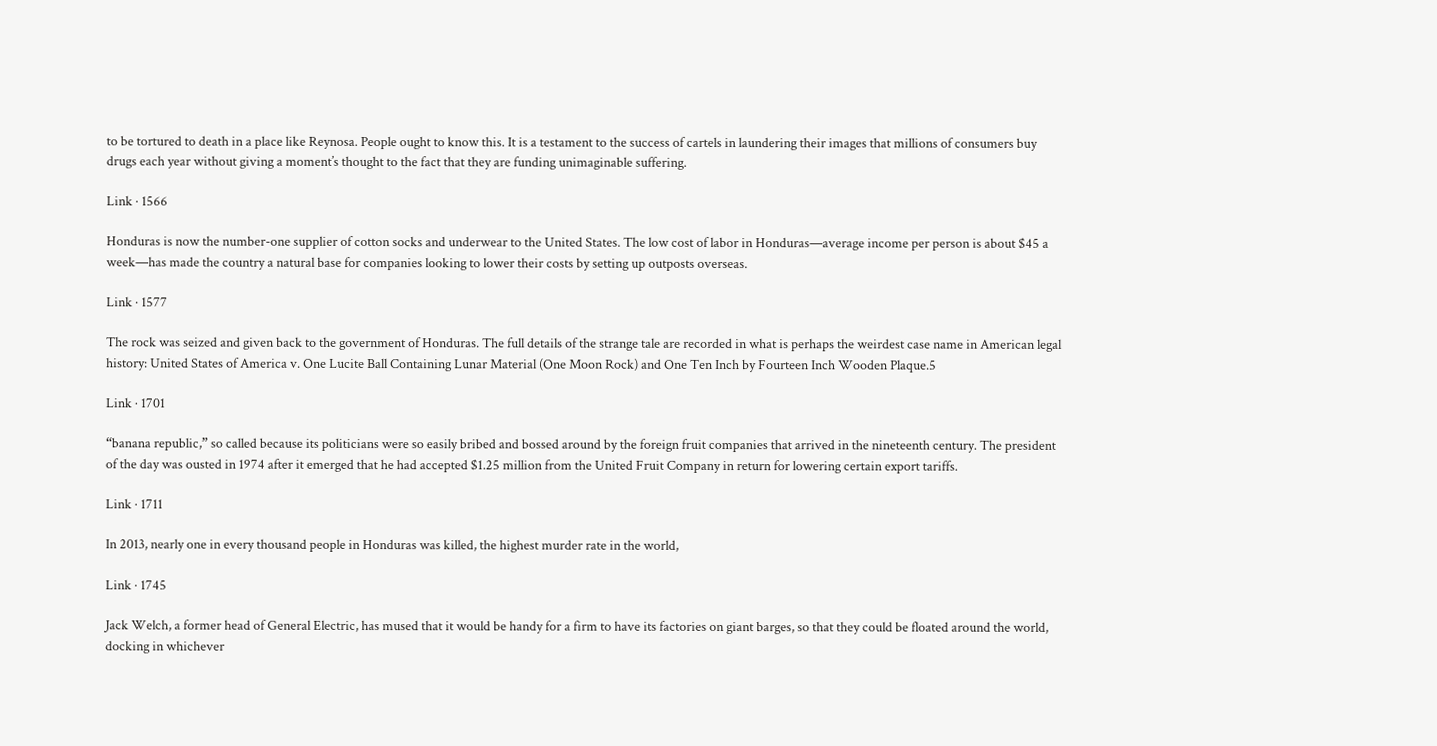to be tortured to death in a place like Reynosa. People ought to know this. It is a testament to the success of cartels in laundering their images that millions of consumers buy drugs each year without giving a moment’s thought to the fact that they are funding unimaginable suffering.

Link · 1566

Honduras is now the number-one supplier of cotton socks and underwear to the United States. The low cost of labor in Honduras—average income per person is about $45 a week—has made the country a natural base for companies looking to lower their costs by setting up outposts overseas.

Link · 1577

The rock was seized and given back to the government of Honduras. The full details of the strange tale are recorded in what is perhaps the weirdest case name in American legal history: United States of America v. One Lucite Ball Containing Lunar Material (One Moon Rock) and One Ten Inch by Fourteen Inch Wooden Plaque.5

Link · 1701

“banana republic,” so called because its politicians were so easily bribed and bossed around by the foreign fruit companies that arrived in the nineteenth century. The president of the day was ousted in 1974 after it emerged that he had accepted $1.25 million from the United Fruit Company in return for lowering certain export tariffs.

Link · 1711

In 2013, nearly one in every thousand people in Honduras was killed, the highest murder rate in the world,

Link · 1745

Jack Welch, a former head of General Electric, has mused that it would be handy for a firm to have its factories on giant barges, so that they could be floated around the world, docking in whichever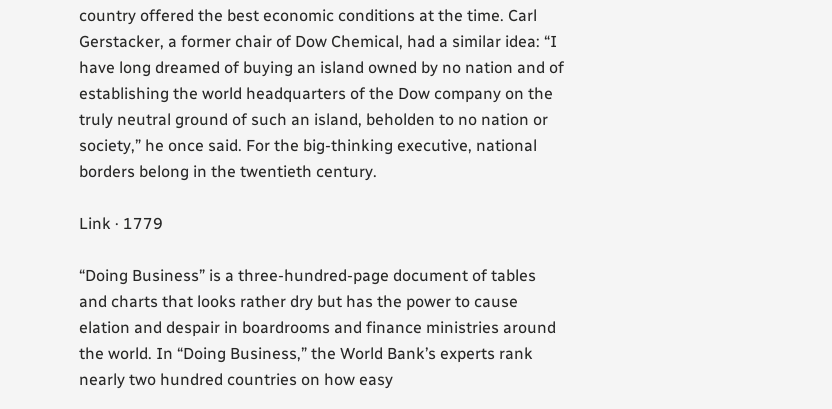country offered the best economic conditions at the time. Carl Gerstacker, a former chair of Dow Chemical, had a similar idea: “I have long dreamed of buying an island owned by no nation and of establishing the world headquarters of the Dow company on the truly neutral ground of such an island, beholden to no nation or society,” he once said. For the big-thinking executive, national borders belong in the twentieth century.

Link · 1779

“Doing Business” is a three-hundred-page document of tables and charts that looks rather dry but has the power to cause elation and despair in boardrooms and finance ministries around the world. In “Doing Business,” the World Bank’s experts rank nearly two hundred countries on how easy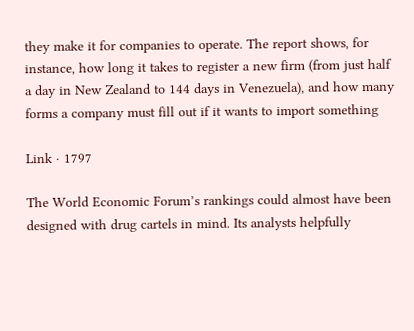they make it for companies to operate. The report shows, for instance, how long it takes to register a new firm (from just half a day in New Zealand to 144 days in Venezuela), and how many forms a company must fill out if it wants to import something

Link · 1797

The World Economic Forum’s rankings could almost have been designed with drug cartels in mind. Its analysts helpfully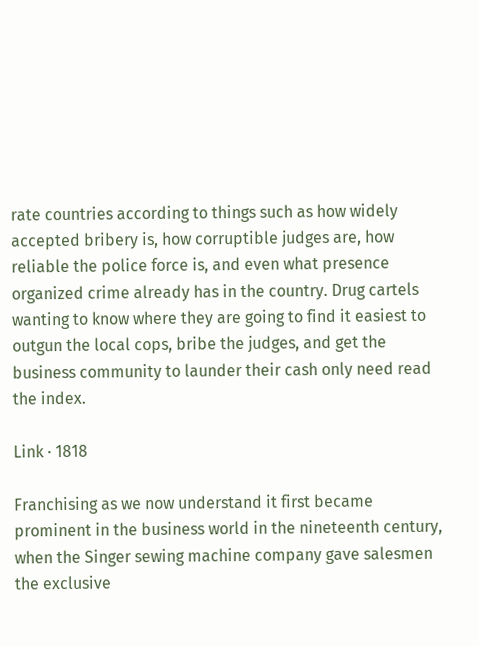rate countries according to things such as how widely accepted bribery is, how corruptible judges are, how reliable the police force is, and even what presence organized crime already has in the country. Drug cartels wanting to know where they are going to find it easiest to outgun the local cops, bribe the judges, and get the business community to launder their cash only need read the index.

Link · 1818

Franchising as we now understand it first became prominent in the business world in the nineteenth century, when the Singer sewing machine company gave salesmen the exclusive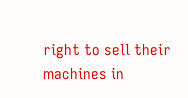right to sell their machines in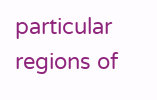particular regions of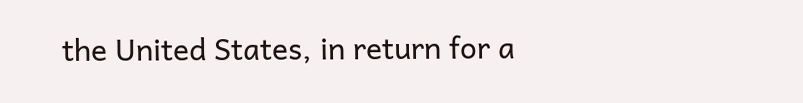the United States, in return for a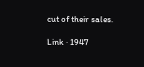cut of their sales.

Link · 1947